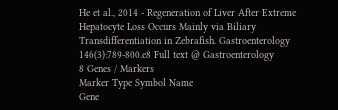He et al., 2014 - Regeneration of Liver After Extreme Hepatocyte Loss Occurs Mainly via Biliary Transdifferentiation in Zebrafish. Gastroenterology   146(3):789-800.e8 Full text @ Gastroenterology
8 Genes / Markers
Marker Type Symbol Name
Gene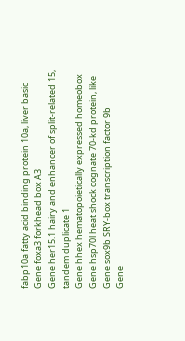fabp10a fatty acid binding protein 10a, liver basic
Gene foxa3 forkhead box A3
Gene her15.1 hairy and enhancer of split-related 15, tandem duplicate 1
Gene hhex hematopoietically expressed homeobox
Gene hsp70l heat shock cognate 70-kd protein, like
Gene sox9b SRY-box transcription factor 9b
Gene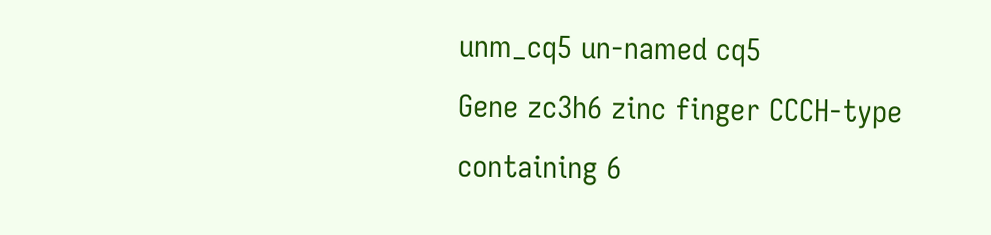unm_cq5 un-named cq5
Gene zc3h6 zinc finger CCCH-type containing 6